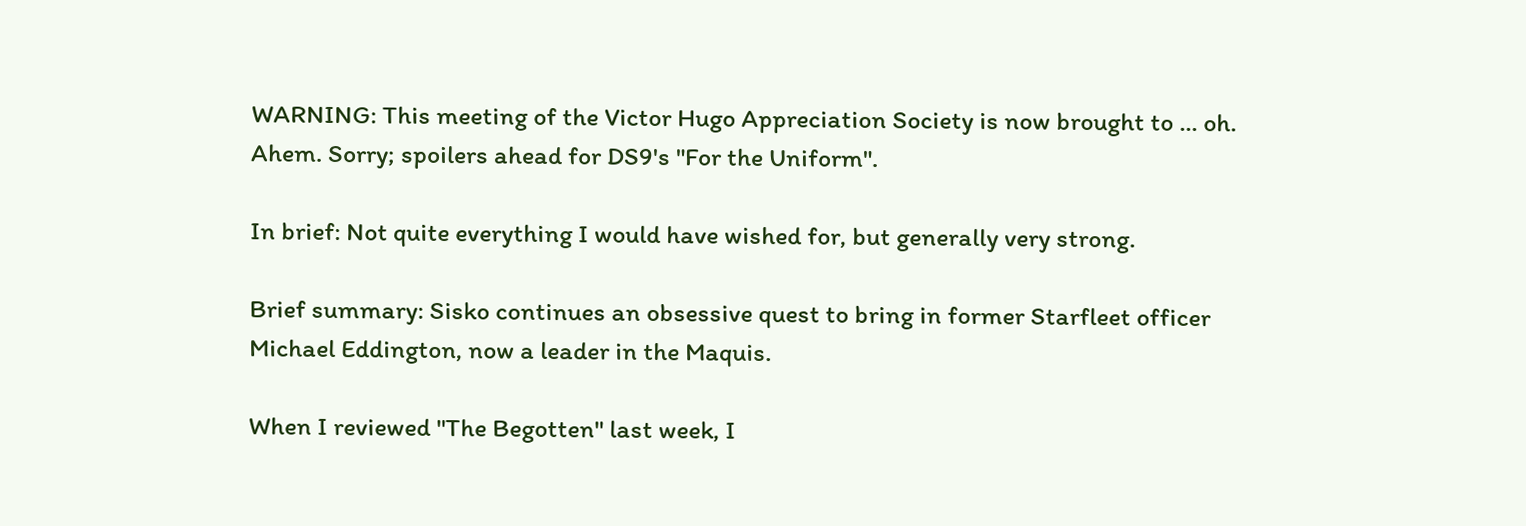WARNING: This meeting of the Victor Hugo Appreciation Society is now brought to ... oh. Ahem. Sorry; spoilers ahead for DS9's "For the Uniform".

In brief: Not quite everything I would have wished for, but generally very strong.

Brief summary: Sisko continues an obsessive quest to bring in former Starfleet officer Michael Eddington, now a leader in the Maquis.

When I reviewed "The Begotten" last week, I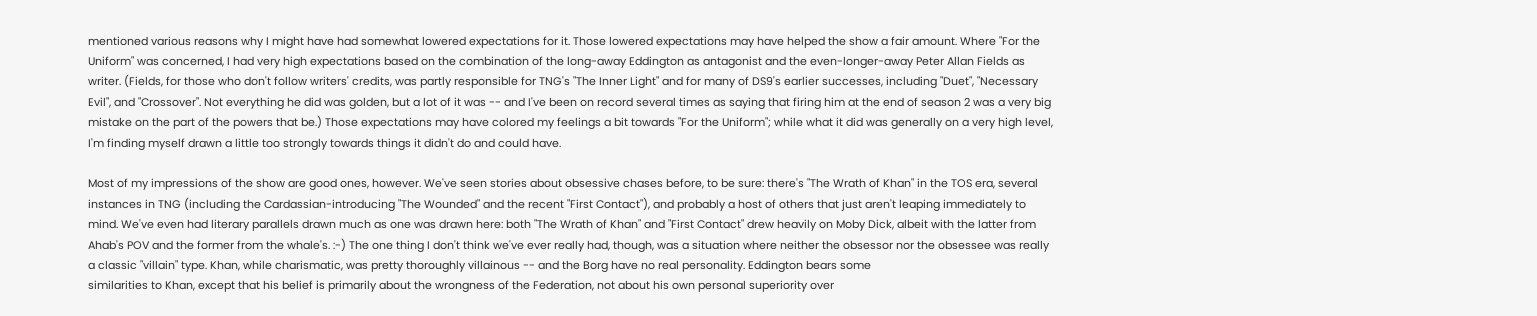mentioned various reasons why I might have had somewhat lowered expectations for it. Those lowered expectations may have helped the show a fair amount. Where "For the Uniform" was concerned, I had very high expectations based on the combination of the long-away Eddington as antagonist and the even-longer-away Peter Allan Fields as writer. (Fields, for those who don't follow writers' credits, was partly responsible for TNG's "The Inner Light" and for many of DS9's earlier successes, including "Duet", "Necessary Evil", and "Crossover". Not everything he did was golden, but a lot of it was -- and I've been on record several times as saying that firing him at the end of season 2 was a very big mistake on the part of the powers that be.) Those expectations may have colored my feelings a bit towards "For the Uniform"; while what it did was generally on a very high level, I'm finding myself drawn a little too strongly towards things it didn't do and could have.

Most of my impressions of the show are good ones, however. We've seen stories about obsessive chases before, to be sure: there's "The Wrath of Khan" in the TOS era, several instances in TNG (including the Cardassian-introducing "The Wounded" and the recent "First Contact"), and probably a host of others that just aren't leaping immediately to mind. We've even had literary parallels drawn much as one was drawn here: both "The Wrath of Khan" and "First Contact" drew heavily on Moby Dick, albeit with the latter from Ahab's POV and the former from the whale's. :-) The one thing I don't think we've ever really had, though, was a situation where neither the obsessor nor the obsessee was really a classic "villain" type. Khan, while charismatic, was pretty thoroughly villainous -- and the Borg have no real personality. Eddington bears some
similarities to Khan, except that his belief is primarily about the wrongness of the Federation, not about his own personal superiority over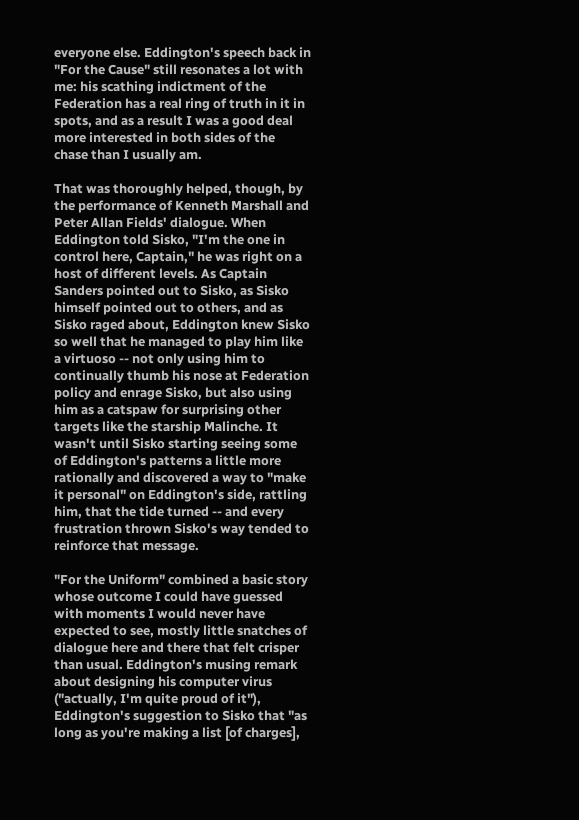everyone else. Eddington's speech back in "For the Cause" still resonates a lot with me: his scathing indictment of the Federation has a real ring of truth in it in spots, and as a result I was a good deal more interested in both sides of the chase than I usually am.

That was thoroughly helped, though, by the performance of Kenneth Marshall and Peter Allan Fields' dialogue. When Eddington told Sisko, "I'm the one in control here, Captain," he was right on a host of different levels. As Captain Sanders pointed out to Sisko, as Sisko himself pointed out to others, and as Sisko raged about, Eddington knew Sisko so well that he managed to play him like a virtuoso -- not only using him to continually thumb his nose at Federation policy and enrage Sisko, but also using him as a catspaw for surprising other targets like the starship Malinche. It wasn't until Sisko starting seeing some of Eddington's patterns a little more rationally and discovered a way to "make it personal" on Eddington's side, rattling him, that the tide turned -- and every frustration thrown Sisko's way tended to reinforce that message.

"For the Uniform" combined a basic story whose outcome I could have guessed with moments I would never have expected to see, mostly little snatches of dialogue here and there that felt crisper than usual. Eddington's musing remark about designing his computer virus ("actually, I'm quite proud of it"), Eddington's suggestion to Sisko that "as long as you're making a list [of charges],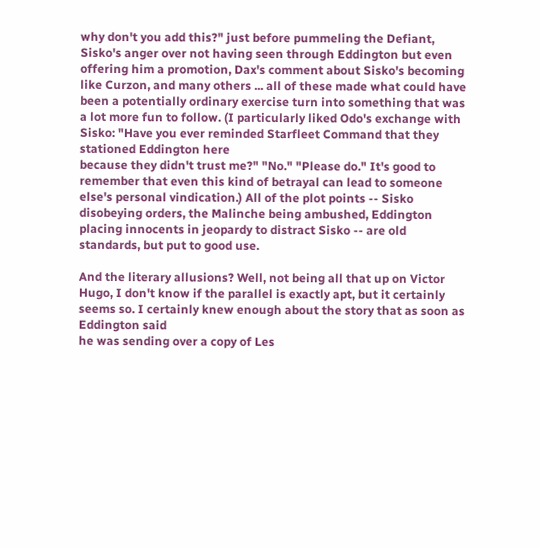why don't you add this?" just before pummeling the Defiant, Sisko's anger over not having seen through Eddington but even offering him a promotion, Dax's comment about Sisko's becoming like Curzon, and many others ... all of these made what could have been a potentially ordinary exercise turn into something that was a lot more fun to follow. (I particularly liked Odo's exchange with Sisko: "Have you ever reminded Starfleet Command that they stationed Eddington here
because they didn't trust me?" "No." "Please do." It's good to remember that even this kind of betrayal can lead to someone else's personal vindication.) All of the plot points -- Sisko disobeying orders, the Malinche being ambushed, Eddington placing innocents in jeopardy to distract Sisko -- are old standards, but put to good use.

And the literary allusions? Well, not being all that up on Victor Hugo, I don't know if the parallel is exactly apt, but it certainly seems so. I certainly knew enough about the story that as soon as Eddington said
he was sending over a copy of Les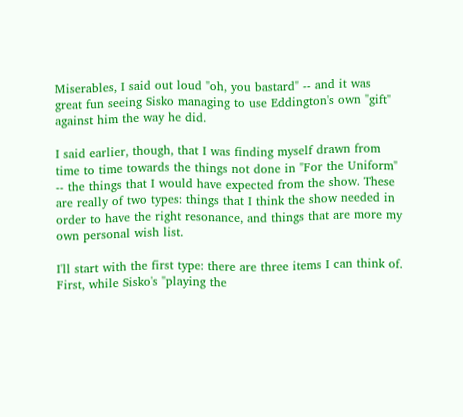Miserables, I said out loud "oh, you bastard" -- and it was great fun seeing Sisko managing to use Eddington's own "gift" against him the way he did.

I said earlier, though, that I was finding myself drawn from time to time towards the things not done in "For the Uniform" -- the things that I would have expected from the show. These are really of two types: things that I think the show needed in order to have the right resonance, and things that are more my own personal wish list.

I'll start with the first type: there are three items I can think of. First, while Sisko's "playing the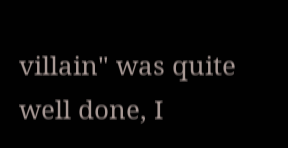villain" was quite well done, I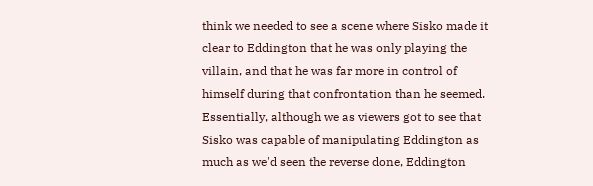think we needed to see a scene where Sisko made it clear to Eddington that he was only playing the villain, and that he was far more in control of himself during that confrontation than he seemed. Essentially, although we as viewers got to see that Sisko was capable of manipulating Eddington as much as we'd seen the reverse done, Eddington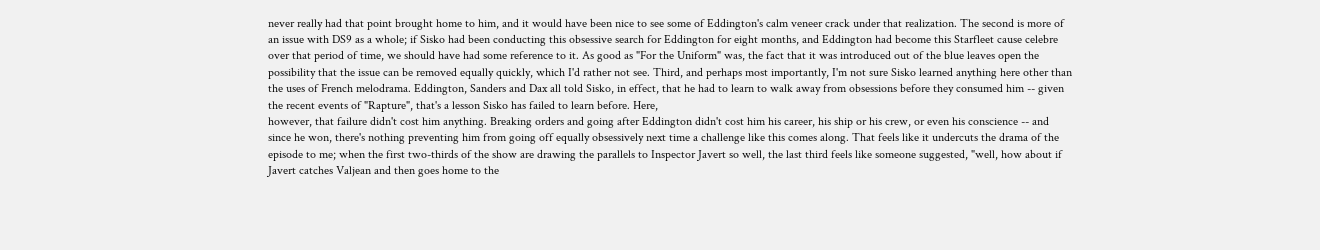never really had that point brought home to him, and it would have been nice to see some of Eddington's calm veneer crack under that realization. The second is more of an issue with DS9 as a whole; if Sisko had been conducting this obsessive search for Eddington for eight months, and Eddington had become this Starfleet cause celebre over that period of time, we should have had some reference to it. As good as "For the Uniform" was, the fact that it was introduced out of the blue leaves open the possibility that the issue can be removed equally quickly, which I'd rather not see. Third, and perhaps most importantly, I'm not sure Sisko learned anything here other than the uses of French melodrama. Eddington, Sanders and Dax all told Sisko, in effect, that he had to learn to walk away from obsessions before they consumed him -- given the recent events of "Rapture", that's a lesson Sisko has failed to learn before. Here,
however, that failure didn't cost him anything. Breaking orders and going after Eddington didn't cost him his career, his ship or his crew, or even his conscience -- and since he won, there's nothing preventing him from going off equally obsessively next time a challenge like this comes along. That feels like it undercuts the drama of the episode to me; when the first two-thirds of the show are drawing the parallels to Inspector Javert so well, the last third feels like someone suggested, "well, how about if Javert catches Valjean and then goes home to the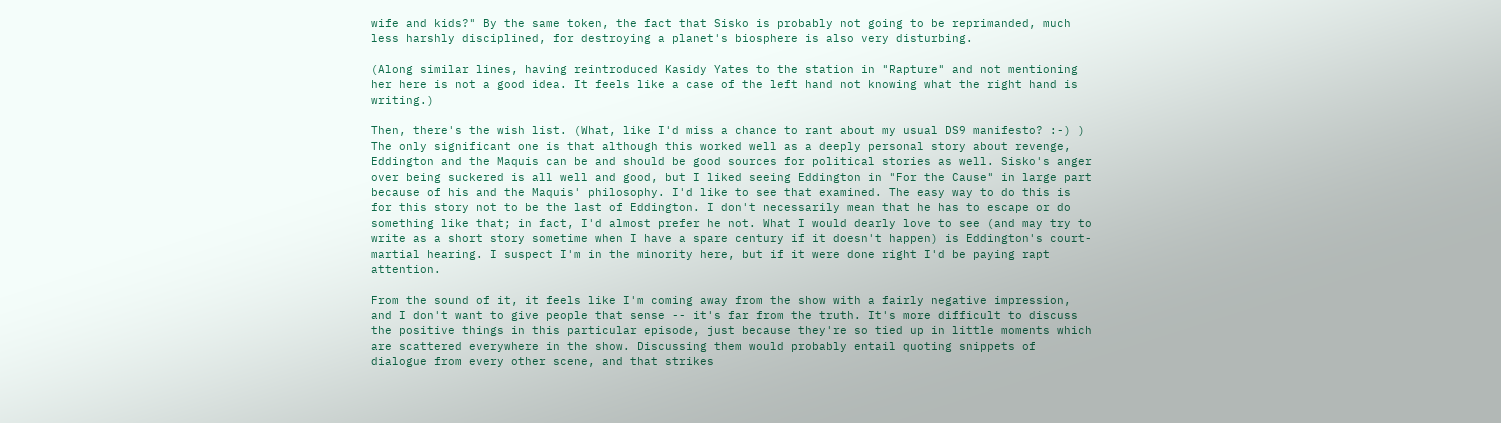wife and kids?" By the same token, the fact that Sisko is probably not going to be reprimanded, much less harshly disciplined, for destroying a planet's biosphere is also very disturbing.

(Along similar lines, having reintroduced Kasidy Yates to the station in "Rapture" and not mentioning her here is not a good idea. It feels like a case of the left hand not knowing what the right hand is writing.)

Then, there's the wish list. (What, like I'd miss a chance to rant about my usual DS9 manifesto? :-) ) The only significant one is that although this worked well as a deeply personal story about revenge, Eddington and the Maquis can be and should be good sources for political stories as well. Sisko's anger over being suckered is all well and good, but I liked seeing Eddington in "For the Cause" in large part because of his and the Maquis' philosophy. I'd like to see that examined. The easy way to do this is for this story not to be the last of Eddington. I don't necessarily mean that he has to escape or do something like that; in fact, I'd almost prefer he not. What I would dearly love to see (and may try to write as a short story sometime when I have a spare century if it doesn't happen) is Eddington's court-martial hearing. I suspect I'm in the minority here, but if it were done right I'd be paying rapt attention.

From the sound of it, it feels like I'm coming away from the show with a fairly negative impression, and I don't want to give people that sense -- it's far from the truth. It's more difficult to discuss the positive things in this particular episode, just because they're so tied up in little moments which are scattered everywhere in the show. Discussing them would probably entail quoting snippets of dialogue from every other scene, and that strikes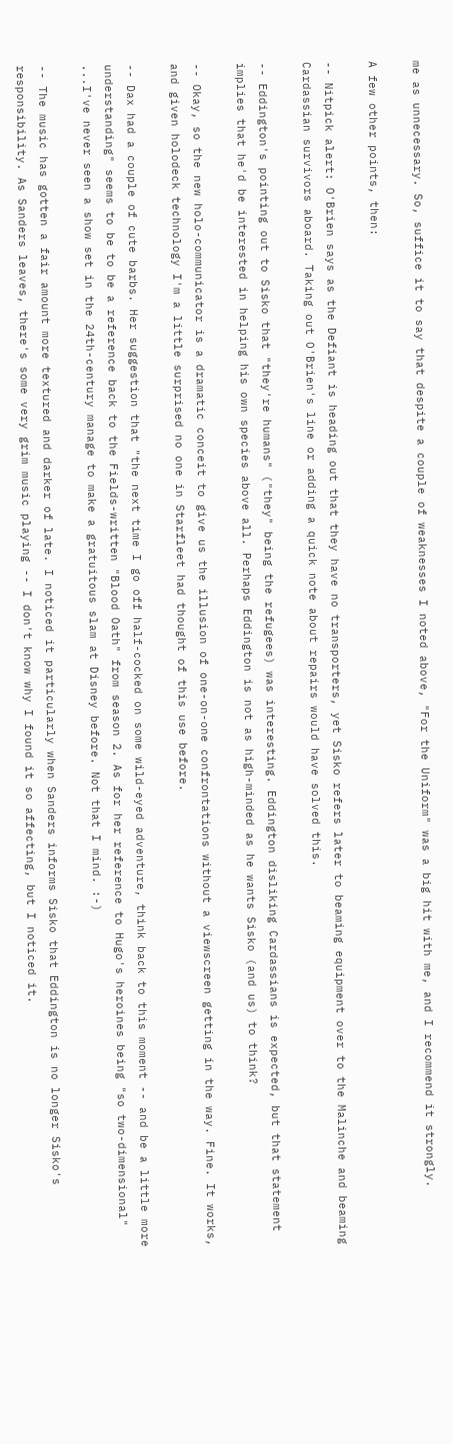me as unnecessary. So, suffice it to say that despite a couple of weaknesses I noted above, "For the Uniform" was a big hit with me, and I recommend it strongly.

A few other points, then:

-- Nitpick alert: O'Brien says as the Defiant is heading out that they have no transporters, yet Sisko refers later to beaming equipment over to the Malinche and beaming Cardassian survivors aboard. Taking out O'Brien's line or adding a quick note about repairs would have solved this.

-- Eddington's pointing out to Sisko that "they're humans" ("they" being the refugees) was interesting. Eddington disliking Cardassians is expected, but that statement implies that he'd be interested in helping his own species above all. Perhaps Eddington is not as high-minded as he wants Sisko (and us) to think?

-- Okay, so the new holo-communicator is a dramatic conceit to give us the illusion of one-on-one confrontations without a viewscreen getting in the way. Fine. It works, and given holodeck technology I'm a little surprised no one in Starfleet had thought of this use before.

-- Dax had a couple of cute barbs. Her suggestion that "the next time I go off half-cocked on some wild-eyed adventure, think back to this moment -- and be a little more understanding" seems to be to be a reference back to the Fields-written "Blood Oath" from season 2. As for her reference to Hugo's heroines being "so two-dimensional" ...I've never seen a show set in the 24th-century manage to make a gratuitous slam at Disney before. Not that I mind. :-)

-- The music has gotten a fair amount more textured and darker of late. I noticed it particularly when Sanders informs Sisko that Eddington is no longer Sisko's responsibility. As Sanders leaves, there's some very grim music playing -- I don't know why I found it so affecting, but I noticed it.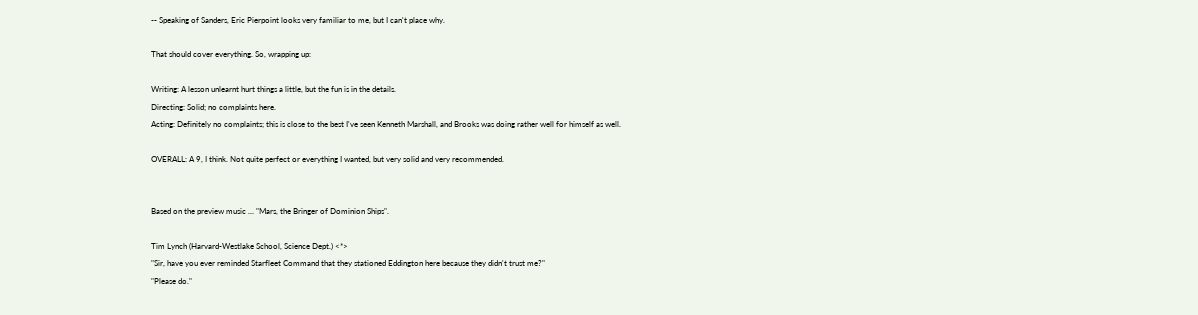-- Speaking of Sanders, Eric Pierpoint looks very familiar to me, but I can't place why.

That should cover everything. So, wrapping up:

Writing: A lesson unlearnt hurt things a little, but the fun is in the details.
Directing: Solid; no complaints here.
Acting: Definitely no complaints; this is close to the best I've seen Kenneth Marshall, and Brooks was doing rather well for himself as well.

OVERALL: A 9, I think. Not quite perfect or everything I wanted, but very solid and very recommended.


Based on the preview music ... "Mars, the Bringer of Dominion Ships".

Tim Lynch (Harvard-Westlake School, Science Dept.) <*>
"Sir, have you ever reminded Starfleet Command that they stationed Eddington here because they didn't trust me?"
"Please do."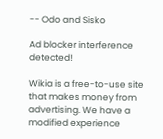-- Odo and Sisko

Ad blocker interference detected!

Wikia is a free-to-use site that makes money from advertising. We have a modified experience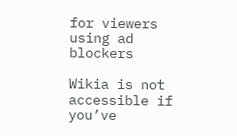for viewers using ad blockers

Wikia is not accessible if you’ve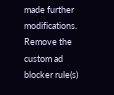made further modifications. Remove the custom ad blocker rule(s)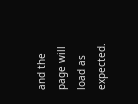and the page will load as expected.